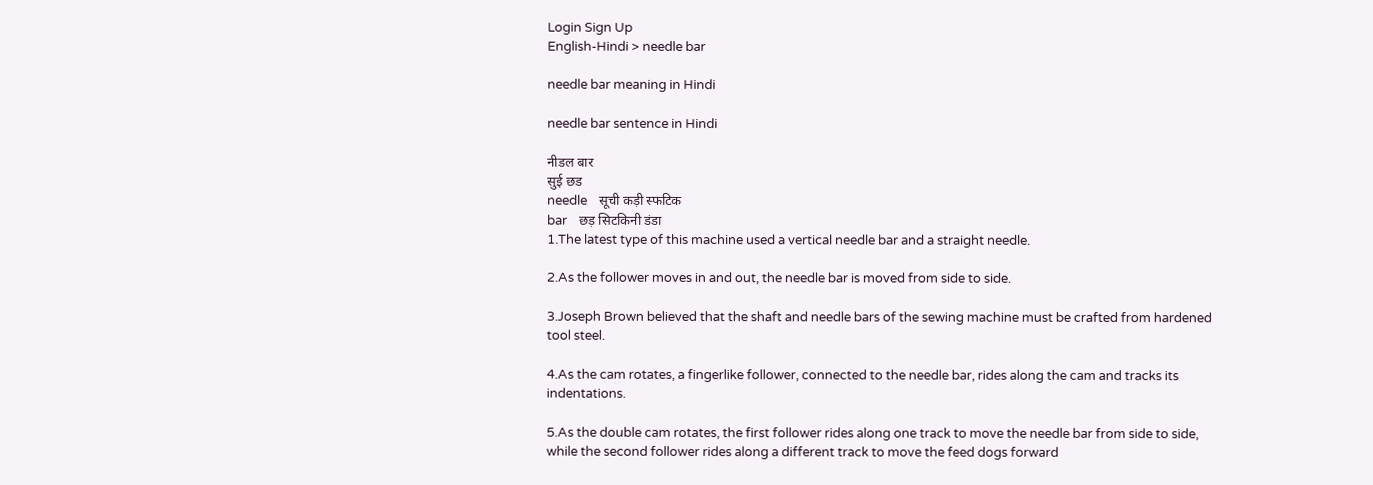Login Sign Up
English-Hindi > needle bar

needle bar meaning in Hindi

needle bar sentence in Hindi

नीडल बार
सुई छड
needle    सूची कड़ी स्फटिक
bar    छड़ सिटकिनी डंडा
1.The latest type of this machine used a vertical needle bar and a straight needle.

2.As the follower moves in and out, the needle bar is moved from side to side.

3.Joseph Brown believed that the shaft and needle bars of the sewing machine must be crafted from hardened tool steel.

4.As the cam rotates, a fingerlike follower, connected to the needle bar, rides along the cam and tracks its indentations.

5.As the double cam rotates, the first follower rides along one track to move the needle bar from side to side, while the second follower rides along a different track to move the feed dogs forward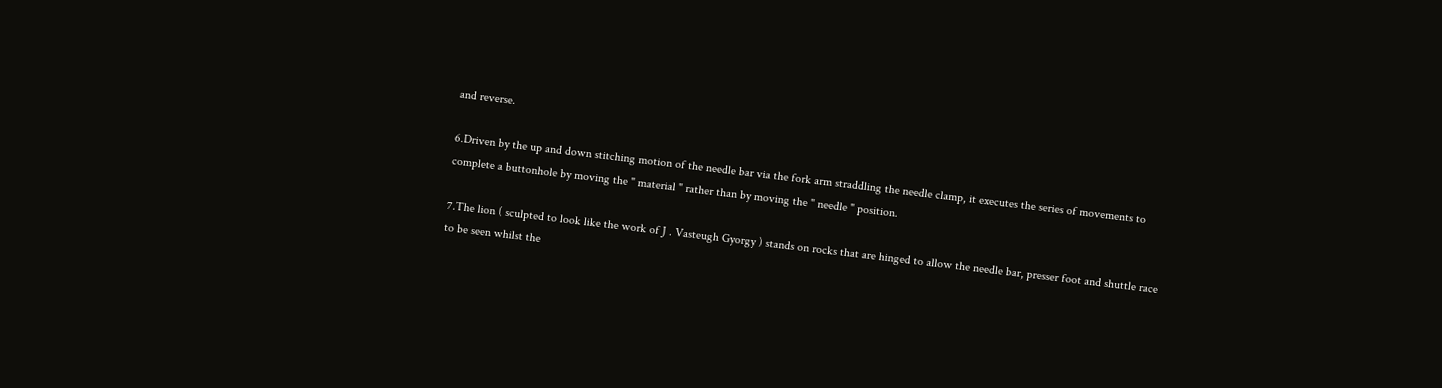and reverse.

6.Driven by the up and down stitching motion of the needle bar via the fork arm straddling the needle clamp, it executes the series of movements to complete a buttonhole by moving the " material " rather than by moving the " needle " position.

7.The lion ( sculpted to look like the work of J . Vasteugh Gyorgy ) stands on rocks that are hinged to allow the needle bar, presser foot and shuttle race to be seen whilst the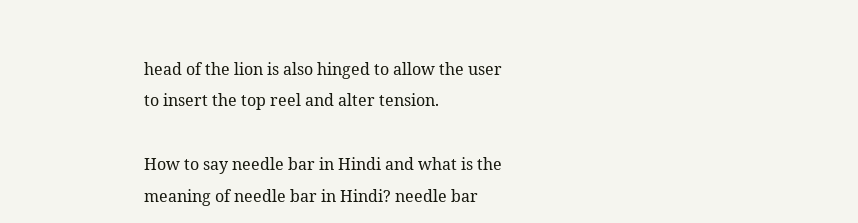head of the lion is also hinged to allow the user to insert the top reel and alter tension.

How to say needle bar in Hindi and what is the meaning of needle bar in Hindi? needle bar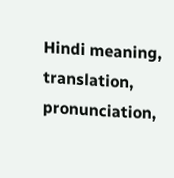Hindi meaning, translation, pronunciation,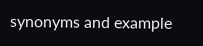synonyms and example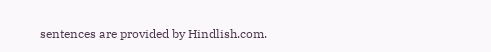sentences are provided by Hindlish.com.